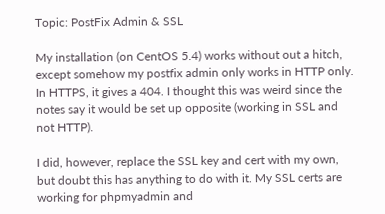Topic: PostFix Admin & SSL

My installation (on CentOS 5.4) works without out a hitch, except somehow my postfix admin only works in HTTP only. In HTTPS, it gives a 404. I thought this was weird since the notes say it would be set up opposite (working in SSL and not HTTP).

I did, however, replace the SSL key and cert with my own, but doubt this has anything to do with it. My SSL certs are working for phpmyadmin and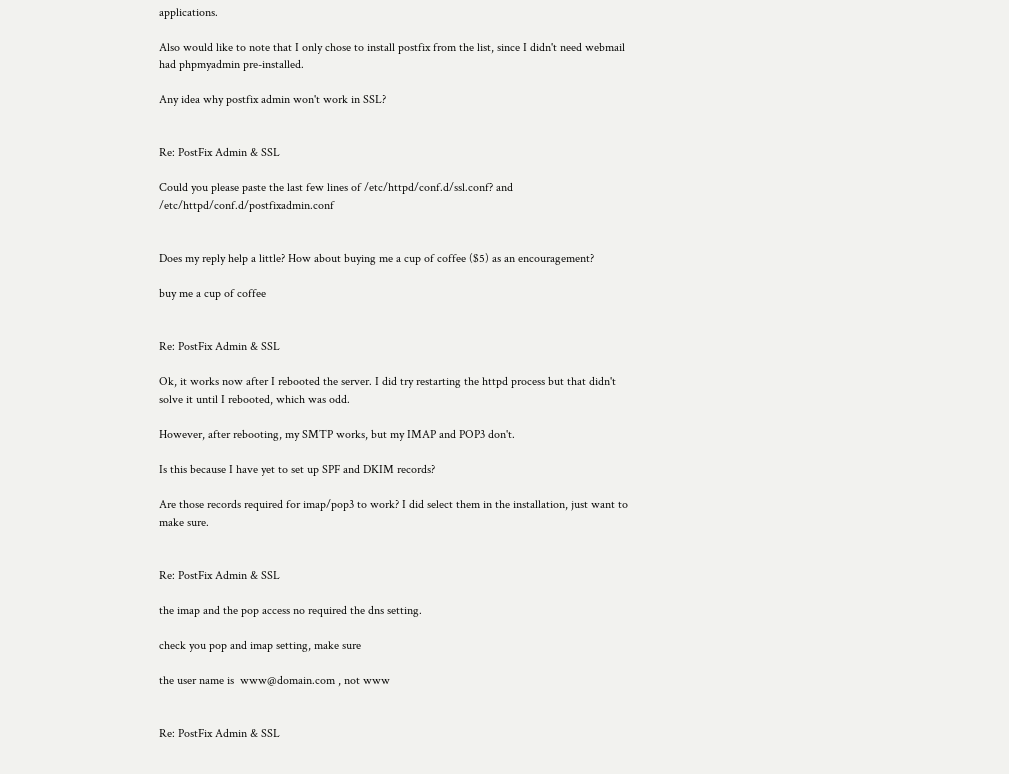applications.

Also would like to note that I only chose to install postfix from the list, since I didn't need webmail had phpmyadmin pre-installed.

Any idea why postfix admin won't work in SSL?


Re: PostFix Admin & SSL

Could you please paste the last few lines of /etc/httpd/conf.d/ssl.conf? and /etc/httpd/conf.d/postfixadmin.conf


Does my reply help a little? How about buying me a cup of coffee ($5) as an encouragement?

buy me a cup of coffee


Re: PostFix Admin & SSL

Ok, it works now after I rebooted the server. I did try restarting the httpd process but that didn't solve it until I rebooted, which was odd.

However, after rebooting, my SMTP works, but my IMAP and POP3 don't.

Is this because I have yet to set up SPF and DKIM records?

Are those records required for imap/pop3 to work? I did select them in the installation, just want to make sure.


Re: PostFix Admin & SSL

the imap and the pop access no required the dns setting.

check you pop and imap setting, make sure

the user name is  www@domain.com , not www


Re: PostFix Admin & SSL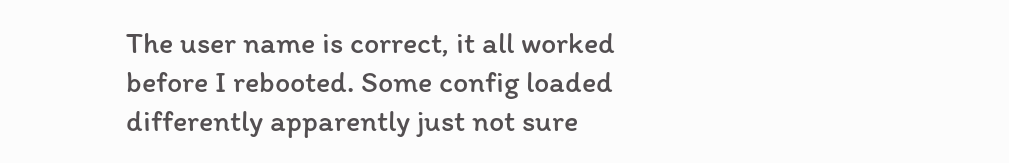The user name is correct, it all worked before I rebooted. Some config loaded differently apparently just not sure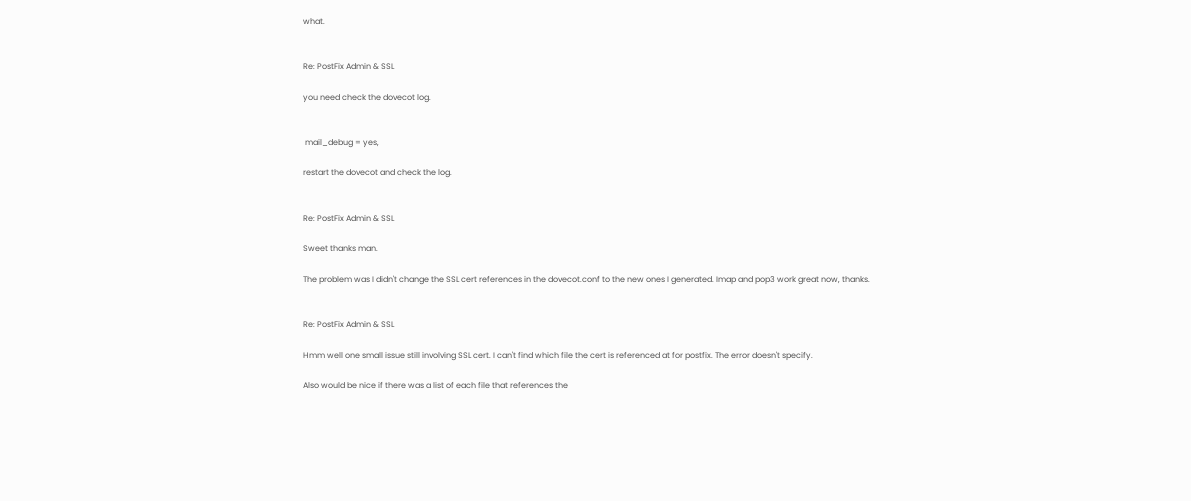what.


Re: PostFix Admin & SSL

you need check the dovecot log.


 mail_debug = yes,

restart the dovecot and check the log.


Re: PostFix Admin & SSL

Sweet thanks man.

The problem was I didn't change the SSL cert references in the dovecot.conf to the new ones I generated. Imap and pop3 work great now, thanks.


Re: PostFix Admin & SSL

Hmm well one small issue still involving SSL cert. I can't find which file the cert is referenced at for postfix. The error doesn't specify.

Also would be nice if there was a list of each file that references the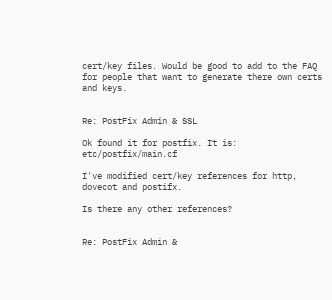cert/key files. Would be good to add to the FAQ for people that want to generate there own certs and keys.


Re: PostFix Admin & SSL

Ok found it for postfix. It is: etc/postfix/main.cf

I've modified cert/key references for http, dovecot and postifx.

Is there any other references?


Re: PostFix Admin &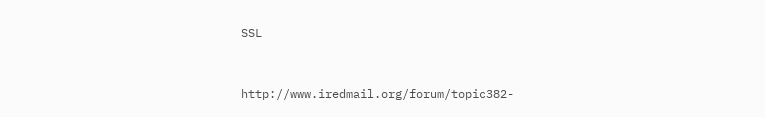SSL


http://www.iredmail.org/forum/topic382-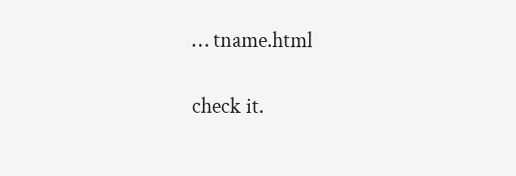… tname.html

check it.